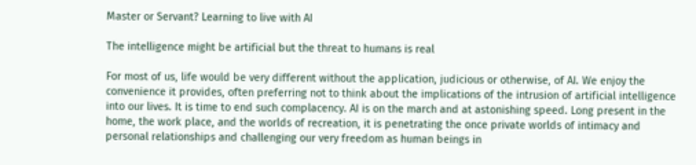Master or Servant? Learning to live with AI

The intelligence might be artificial but the threat to humans is real

For most of us, life would be very different without the application, judicious or otherwise, of AI. We enjoy the convenience it provides, often preferring not to think about the implications of the intrusion of artificial intelligence into our lives. It is time to end such complacency. AI is on the march and at astonishing speed. Long present in the home, the work place, and the worlds of recreation, it is penetrating the once private worlds of intimacy and personal relationships and challenging our very freedom as human beings in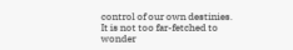control of our own destinies. It is not too far-fetched to wonder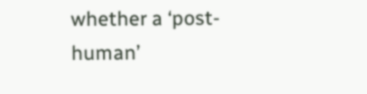whether a ‘post-human’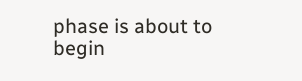phase is about to begin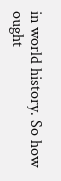in world history. So how ought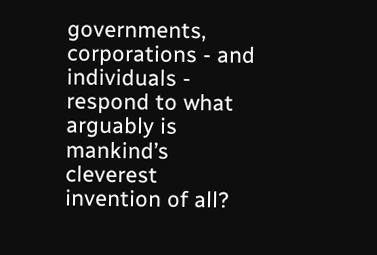governments, corporations - and individuals - respond to what arguably is mankind’s cleverest invention of all?